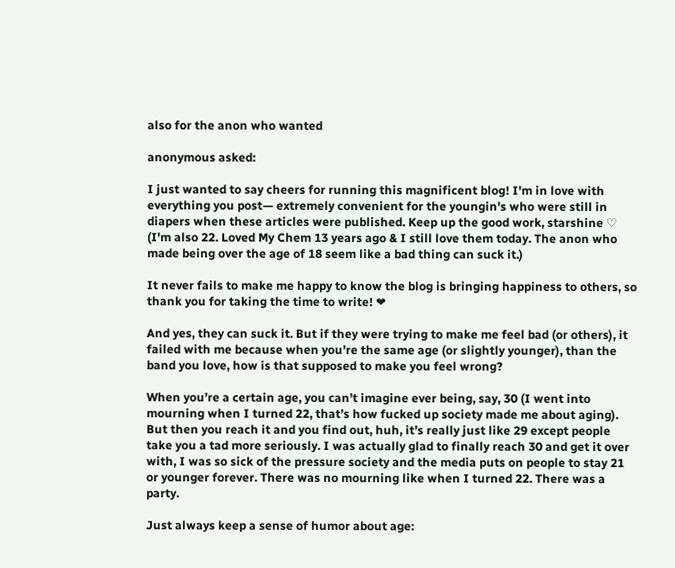also for the anon who wanted

anonymous asked:

I just wanted to say cheers for running this magnificent blog! I'm in love with everything you post— extremely convenient for the youngin's who were still in diapers when these articles were published. Keep up the good work, starshine ♡ (I'm also 22. Loved My Chem 13 years ago & I still love them today. The anon who made being over the age of 18 seem like a bad thing can suck it.)

It never fails to make me happy to know the blog is bringing happiness to others, so thank you for taking the time to write! ❤

And yes, they can suck it. But if they were trying to make me feel bad (or others), it failed with me because when you’re the same age (or slightly younger), than the band you love, how is that supposed to make you feel wrong?

When you’re a certain age, you can’t imagine ever being, say, 30 (I went into mourning when I turned 22, that’s how fucked up society made me about aging). But then you reach it and you find out, huh, it’s really just like 29 except people take you a tad more seriously. I was actually glad to finally reach 30 and get it over with, I was so sick of the pressure society and the media puts on people to stay 21 or younger forever. There was no mourning like when I turned 22. There was a party.

Just always keep a sense of humor about age: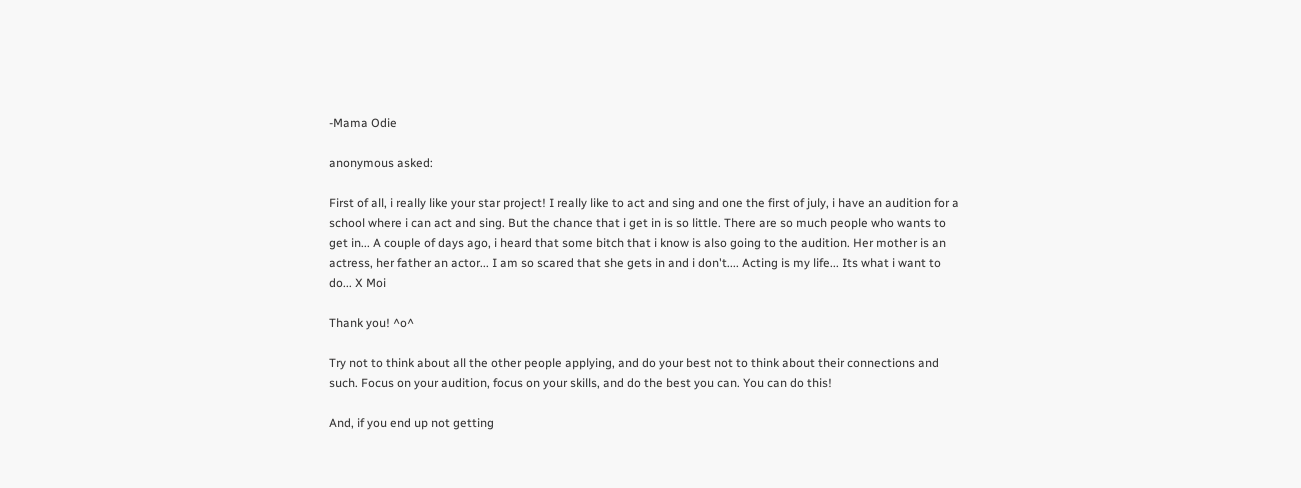-Mama Odie

anonymous asked:

First of all, i really like your star project! I really like to act and sing and one the first of july, i have an audition for a school where i can act and sing. But the chance that i get in is so little. There are so much people who wants to get in... A couple of days ago, i heard that some bitch that i know is also going to the audition. Her mother is an actress, her father an actor... I am so scared that she gets in and i don't.... Acting is my life... Its what i want to do... X Moi

Thank you! ^o^

Try not to think about all the other people applying, and do your best not to think about their connections and such. Focus on your audition, focus on your skills, and do the best you can. You can do this!

And, if you end up not getting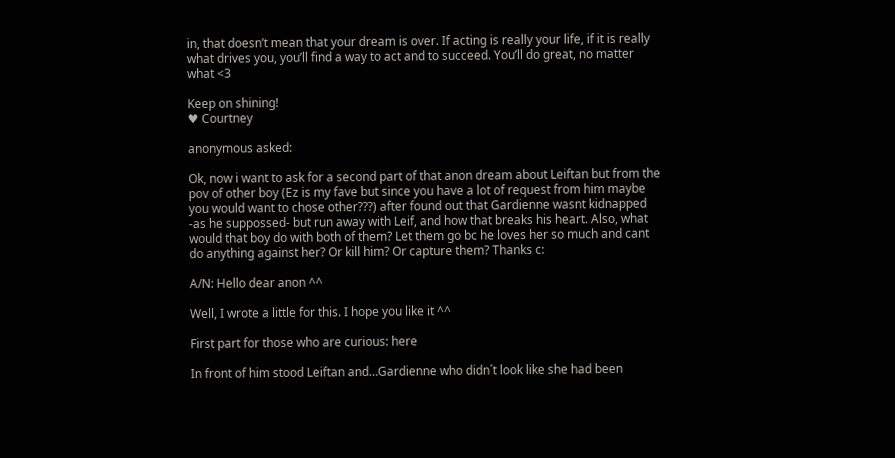in, that doesn’t mean that your dream is over. If acting is really your life, if it is really what drives you, you’ll find a way to act and to succeed. You’ll do great, no matter what <3

Keep on shining!
♥ Courtney

anonymous asked:

Ok, now i want to ask for a second part of that anon dream about Leiftan but from the pov of other boy (Ez is my fave but since you have a lot of request from him maybe you would want to chose other???) after found out that Gardienne wasnt kidnapped -as he suppossed- but run away with Leif, and how that breaks his heart. Also, what would that boy do with both of them? Let them go bc he loves her so much and cant do anything against her? Or kill him? Or capture them? Thanks c:

A/N: Hello dear anon ^^

Well, I wrote a little for this. I hope you like it ^^

First part for those who are curious: here

In front of him stood Leiftan and…Gardienne who didn´t look like she had been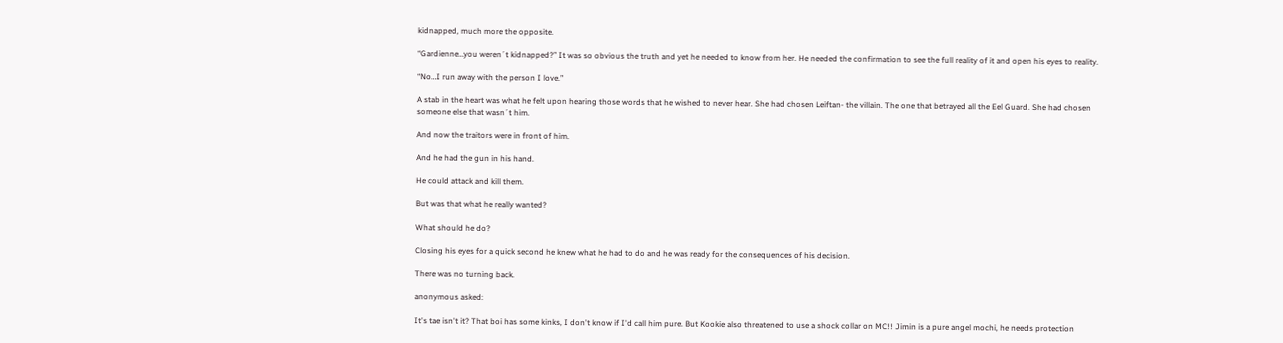kidnapped, much more the opposite.

“Gardienne…you weren´t kidnapped?” It was so obvious the truth and yet he needed to know from her. He needed the confirmation to see the full reality of it and open his eyes to reality.

“No…I run away with the person I love.”

A stab in the heart was what he felt upon hearing those words that he wished to never hear. She had chosen Leiftan- the villain. The one that betrayed all the Eel Guard. She had chosen someone else that wasn´t him.

And now the traitors were in front of him.

And he had the gun in his hand.

He could attack and kill them.

But was that what he really wanted?

What should he do?

Closing his eyes for a quick second he knew what he had to do and he was ready for the consequences of his decision.

There was no turning back.

anonymous asked:

It's tae isn't it? That boi has some kinks, I don't know if I'd call him pure. But Kookie also threatened to use a shock collar on MC!! Jimin is a pure angel mochi, he needs protection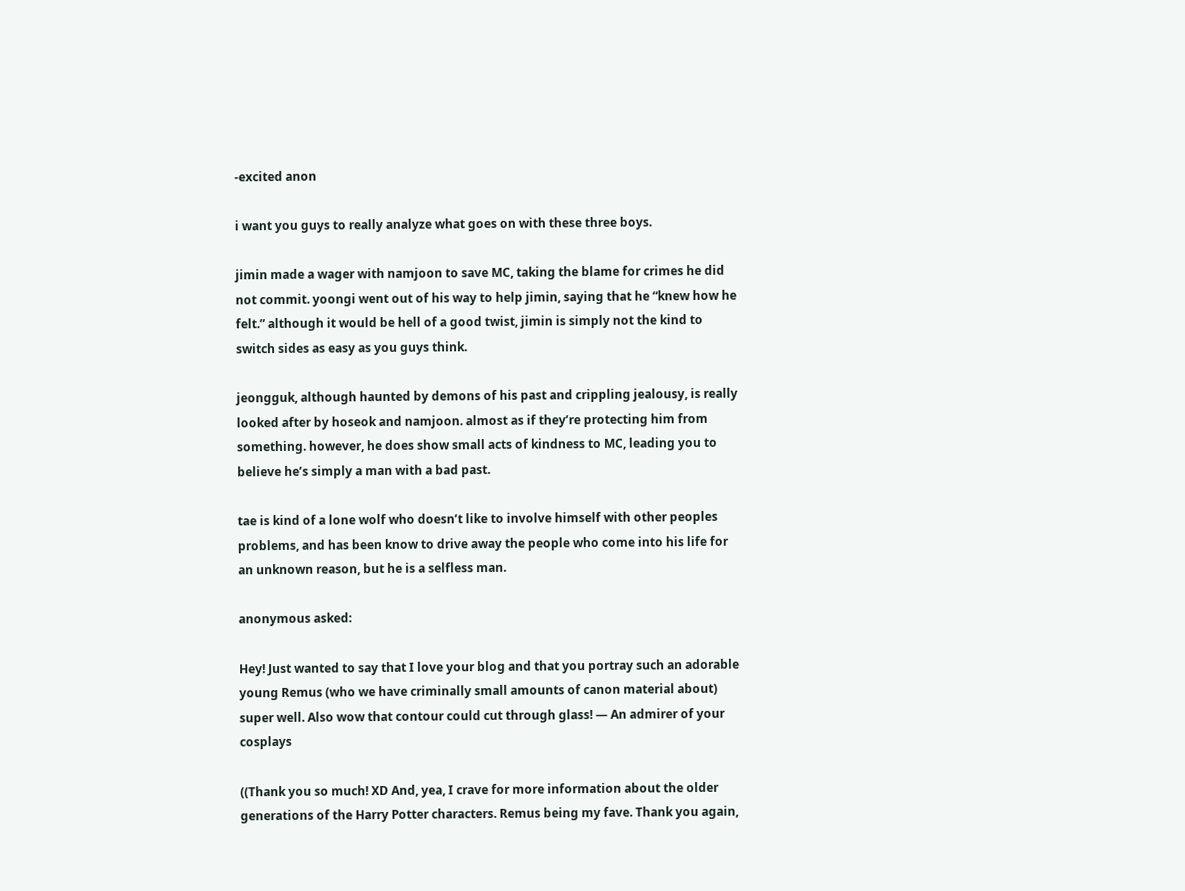-excited anon

i want you guys to really analyze what goes on with these three boys.

jimin made a wager with namjoon to save MC, taking the blame for crimes he did not commit. yoongi went out of his way to help jimin, saying that he “knew how he felt.” although it would be hell of a good twist, jimin is simply not the kind to switch sides as easy as you guys think.

jeongguk, although haunted by demons of his past and crippling jealousy, is really looked after by hoseok and namjoon. almost as if they’re protecting him from something. however, he does show small acts of kindness to MC, leading you to believe he’s simply a man with a bad past.

tae is kind of a lone wolf who doesn’t like to involve himself with other peoples problems, and has been know to drive away the people who come into his life for an unknown reason, but he is a selfless man.

anonymous asked:

Hey! Just wanted to say that I love your blog and that you portray such an adorable young Remus (who we have criminally small amounts of canon material about) super well. Also wow that contour could cut through glass! — An admirer of your cosplays

((Thank you so much! XD And, yea, I crave for more information about the older generations of the Harry Potter characters. Remus being my fave. Thank you again,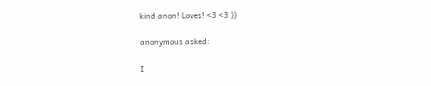kind anon! Loves! <3 <3 ))

anonymous asked:

I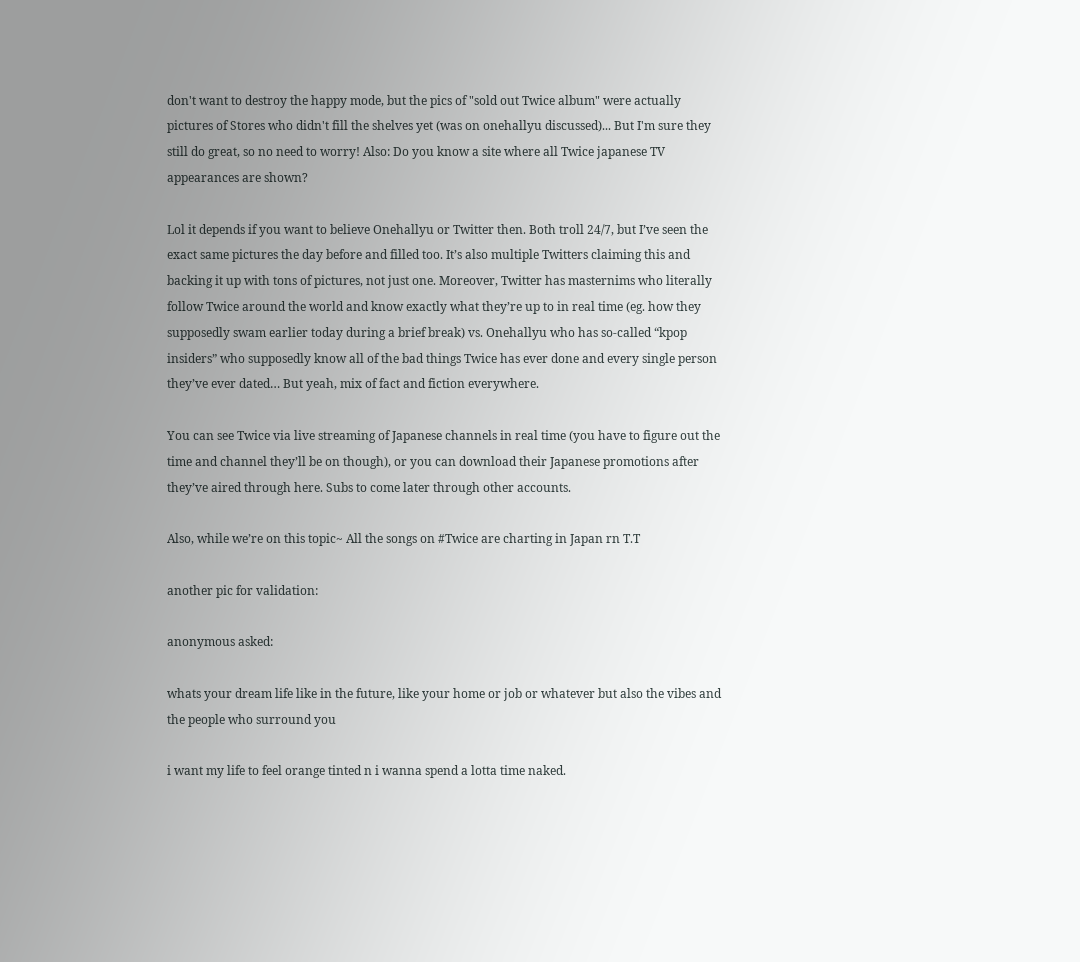don't want to destroy the happy mode, but the pics of "sold out Twice album" were actually pictures of Stores who didn't fill the shelves yet (was on onehallyu discussed)... But I'm sure they still do great, so no need to worry! Also: Do you know a site where all Twice japanese TV appearances are shown?

Lol it depends if you want to believe Onehallyu or Twitter then. Both troll 24/7, but I’ve seen the exact same pictures the day before and filled too. It’s also multiple Twitters claiming this and backing it up with tons of pictures, not just one. Moreover, Twitter has masternims who literally follow Twice around the world and know exactly what they’re up to in real time (eg. how they supposedly swam earlier today during a brief break) vs. Onehallyu who has so-called “kpop insiders” who supposedly know all of the bad things Twice has ever done and every single person they’ve ever dated… But yeah, mix of fact and fiction everywhere.

You can see Twice via live streaming of Japanese channels in real time (you have to figure out the time and channel they’ll be on though), or you can download their Japanese promotions after they’ve aired through here. Subs to come later through other accounts.

Also, while we’re on this topic~ All the songs on #Twice are charting in Japan rn T.T

another pic for validation:

anonymous asked:

whats your dream life like in the future, like your home or job or whatever but also the vibes and the people who surround you

i want my life to feel orange tinted n i wanna spend a lotta time naked.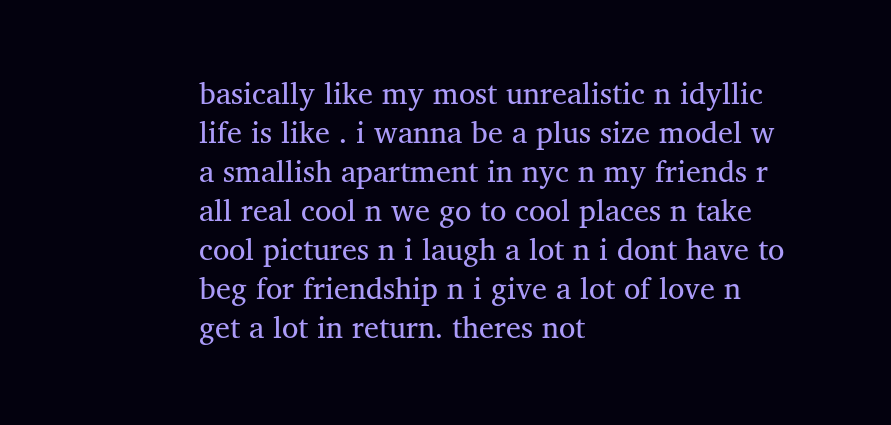basically like my most unrealistic n idyllic life is like . i wanna be a plus size model w a smallish apartment in nyc n my friends r all real cool n we go to cool places n take cool pictures n i laugh a lot n i dont have to beg for friendship n i give a lot of love n get a lot in return. theres not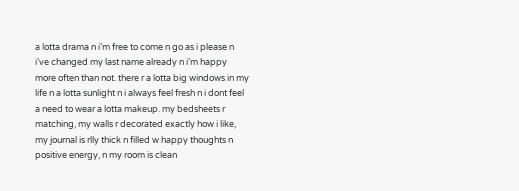a lotta drama n i’m free to come n go as i please n i’ve changed my last name already n i’m happy more often than not. there r a lotta big windows in my life n a lotta sunlight n i always feel fresh n i dont feel a need to wear a lotta makeup. my bedsheets r matching, my walls r decorated exactly how i like, my journal is rlly thick n filled w happy thoughts n positive energy, n my room is clean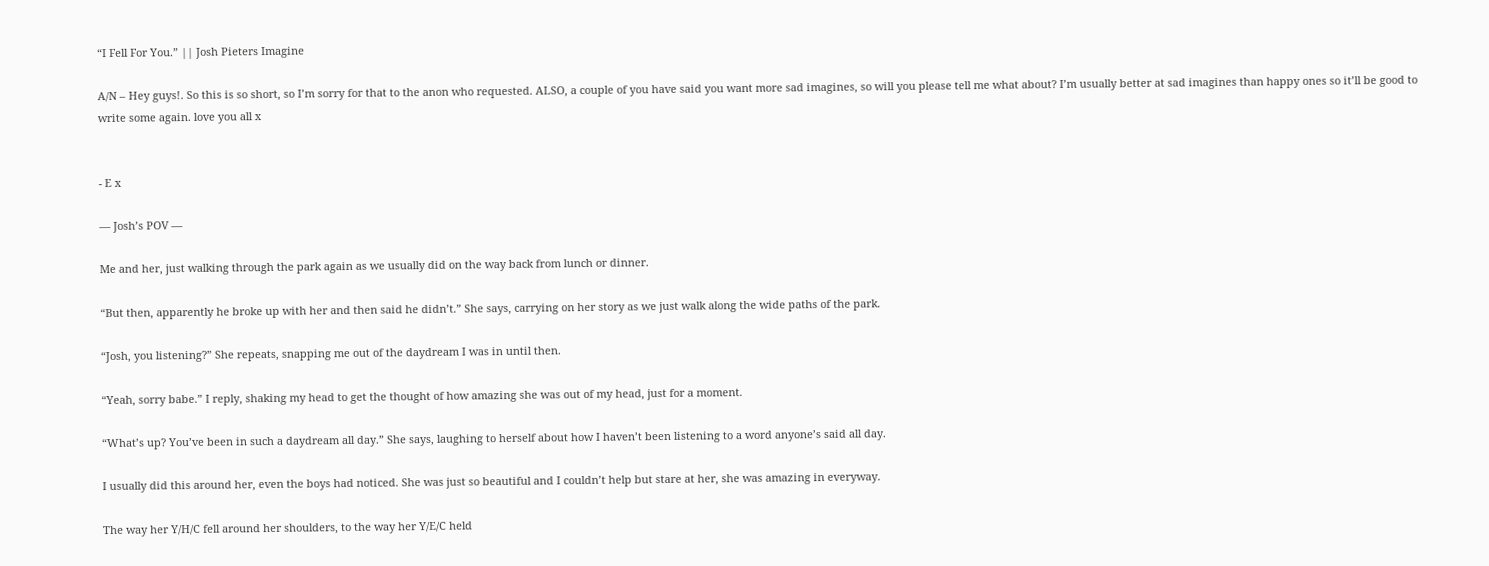“I Fell For You.” || Josh Pieters Imagine

A/N – Hey guys!. So this is so short, so I’m sorry for that to the anon who requested. ALSO, a couple of you have said you want more sad imagines, so will you please tell me what about? I’m usually better at sad imagines than happy ones so it’ll be good to write some again. love you all x


- E x

— Josh’s POV —

Me and her, just walking through the park again as we usually did on the way back from lunch or dinner.

“But then, apparently he broke up with her and then said he didn’t.” She says, carrying on her story as we just walk along the wide paths of the park.

“Josh, you listening?” She repeats, snapping me out of the daydream I was in until then.

“Yeah, sorry babe.” I reply, shaking my head to get the thought of how amazing she was out of my head, just for a moment.

“What’s up? You’ve been in such a daydream all day.” She says, laughing to herself about how I haven’t been listening to a word anyone’s said all day.

I usually did this around her, even the boys had noticed. She was just so beautiful and I couldn’t help but stare at her, she was amazing in everyway.

The way her Y/H/C fell around her shoulders, to the way her Y/E/C held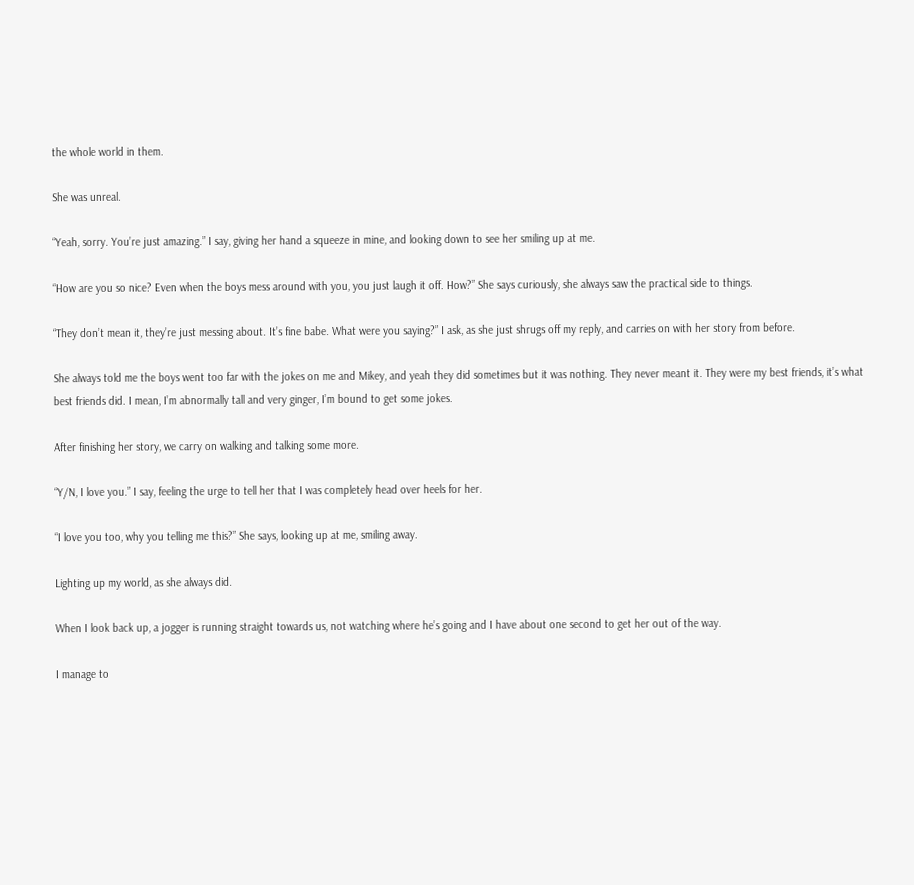the whole world in them.

She was unreal.

“Yeah, sorry. You’re just amazing.” I say, giving her hand a squeeze in mine, and looking down to see her smiling up at me.

“How are you so nice? Even when the boys mess around with you, you just laugh it off. How?” She says curiously, she always saw the practical side to things.

“They don’t mean it, they’re just messing about. It’s fine babe. What were you saying?” I ask, as she just shrugs off my reply, and carries on with her story from before.

She always told me the boys went too far with the jokes on me and Mikey, and yeah they did sometimes but it was nothing. They never meant it. They were my best friends, it’s what best friends did. I mean, I’m abnormally tall and very ginger, I’m bound to get some jokes.

After finishing her story, we carry on walking and talking some more.

“Y/N, I love you.” I say, feeling the urge to tell her that I was completely head over heels for her.

“I love you too, why you telling me this?” She says, looking up at me, smiling away.

Lighting up my world, as she always did.

When I look back up, a jogger is running straight towards us, not watching where he’s going and I have about one second to get her out of the way.

I manage to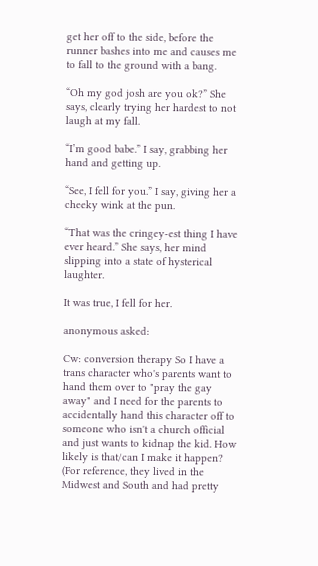get her off to the side, before the runner bashes into me and causes me to fall to the ground with a bang.

“Oh my god josh are you ok?” She says, clearly trying her hardest to not laugh at my fall.

“I’m good babe.” I say, grabbing her hand and getting up.

“See, I fell for you.” I say, giving her a cheeky wink at the pun.

“That was the cringey-est thing I have ever heard.” She says, her mind slipping into a state of hysterical laughter.

It was true, I fell for her.

anonymous asked:

Cw: conversion therapy So I have a trans character who's parents want to hand them over to "pray the gay away" and I need for the parents to accidentally hand this character off to someone who isn't a church official and just wants to kidnap the kid. How likely is that/can I make it happen? (For reference, they lived in the Midwest and South and had pretty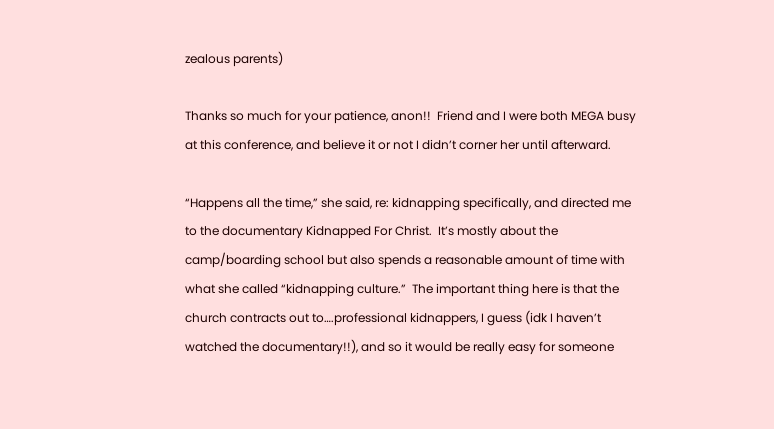zealous parents)

Thanks so much for your patience, anon!!  Friend and I were both MEGA busy at this conference, and believe it or not I didn’t corner her until afterward.

“Happens all the time,” she said, re: kidnapping specifically, and directed me to the documentary Kidnapped For Christ.  It’s mostly about the camp/boarding school but also spends a reasonable amount of time with what she called “kidnapping culture.”  The important thing here is that the church contracts out to….professional kidnappers, I guess (idk I haven’t watched the documentary!!), and so it would be really easy for someone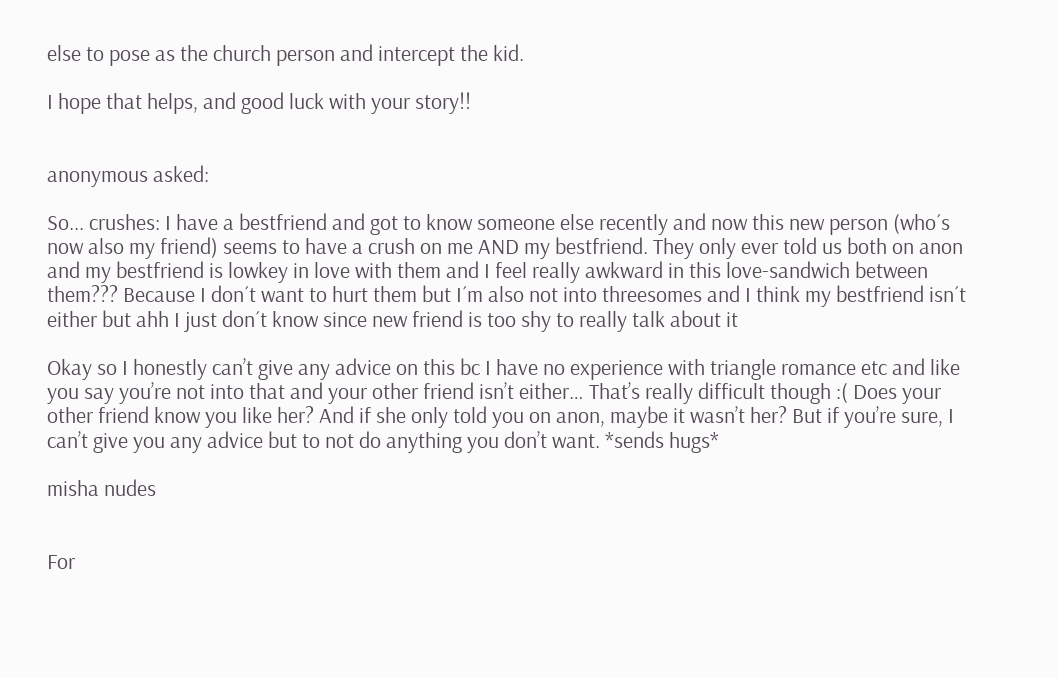else to pose as the church person and intercept the kid.

I hope that helps, and good luck with your story!!


anonymous asked:

So... crushes: I have a bestfriend and got to know someone else recently and now this new person (who´s now also my friend) seems to have a crush on me AND my bestfriend. They only ever told us both on anon and my bestfriend is lowkey in love with them and I feel really awkward in this love-sandwich between them??? Because I don´t want to hurt them but I´m also not into threesomes and I think my bestfriend isn´t either but ahh I just don´t know since new friend is too shy to really talk about it

Okay so I honestly can’t give any advice on this bc I have no experience with triangle romance etc and like you say you’re not into that and your other friend isn’t either… That’s really difficult though :( Does your other friend know you like her? And if she only told you on anon, maybe it wasn’t her? But if you’re sure, I can’t give you any advice but to not do anything you don’t want. *sends hugs*

misha nudes


For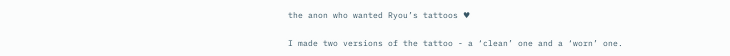the anon who wanted Ryou’s tattoos ♥

I made two versions of the tattoo - a ‘clean’ one and a ‘worn’ one.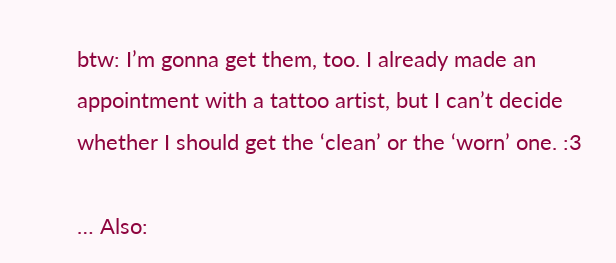btw: I’m gonna get them, too. I already made an appointment with a tattoo artist, but I can’t decide whether I should get the ‘clean’ or the ‘worn’ one. :3

… Also: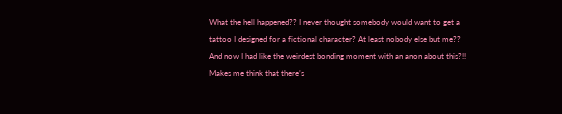What the hell happened?? I never thought somebody would want to get a tattoo I designed for a fictional character? At least nobody else but me?? And now I had like the weirdest bonding moment with an anon about this?!! Makes me think that there’s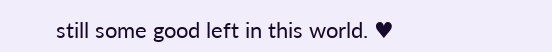still some good left in this world. ♥